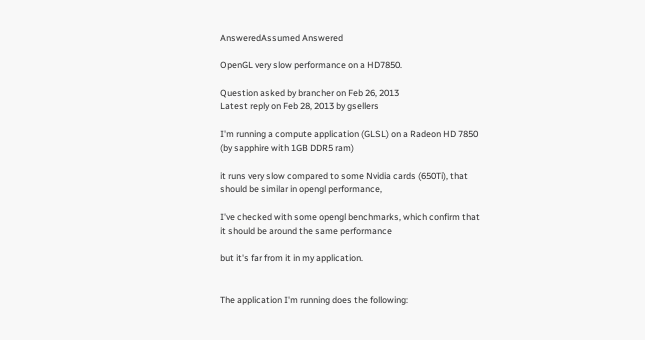AnsweredAssumed Answered

OpenGL very slow performance on a HD7850.

Question asked by brancher on Feb 26, 2013
Latest reply on Feb 28, 2013 by gsellers

I'm running a compute application (GLSL) on a Radeon HD 7850 (by sapphire with 1GB DDR5 ram)

it runs very slow compared to some Nvidia cards (650Ti), that should be similar in opengl performance,

I've checked with some opengl benchmarks, which confirm that it should be around the same performance

but it's far from it in my application.


The application I'm running does the following: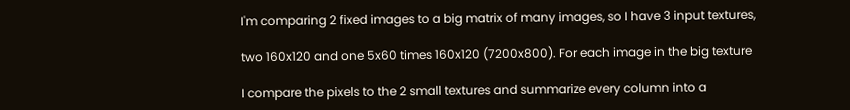I'm comparing 2 fixed images to a big matrix of many images, so I have 3 input textures,

two 160x120 and one 5x60 times 160x120 (7200x800). For each image in the big texture

I compare the pixels to the 2 small textures and summarize every column into a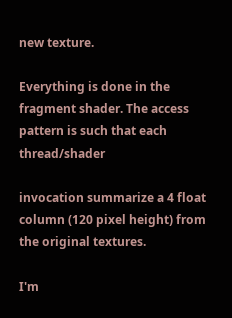new texture.

Everything is done in the fragment shader. The access pattern is such that each thread/shader

invocation summarize a 4 float column (120 pixel height) from the original textures.

I'm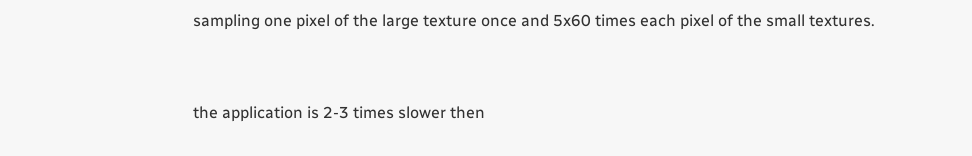sampling one pixel of the large texture once and 5x60 times each pixel of the small textures.


the application is 2-3 times slower then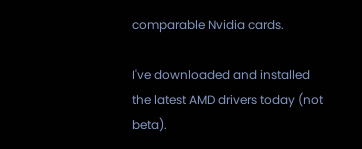comparable Nvidia cards.

I've downloaded and installed the latest AMD drivers today (not beta).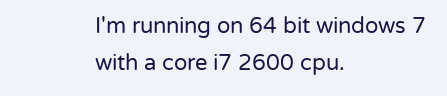I'm running on 64 bit windows 7 with a core i7 2600 cpu.